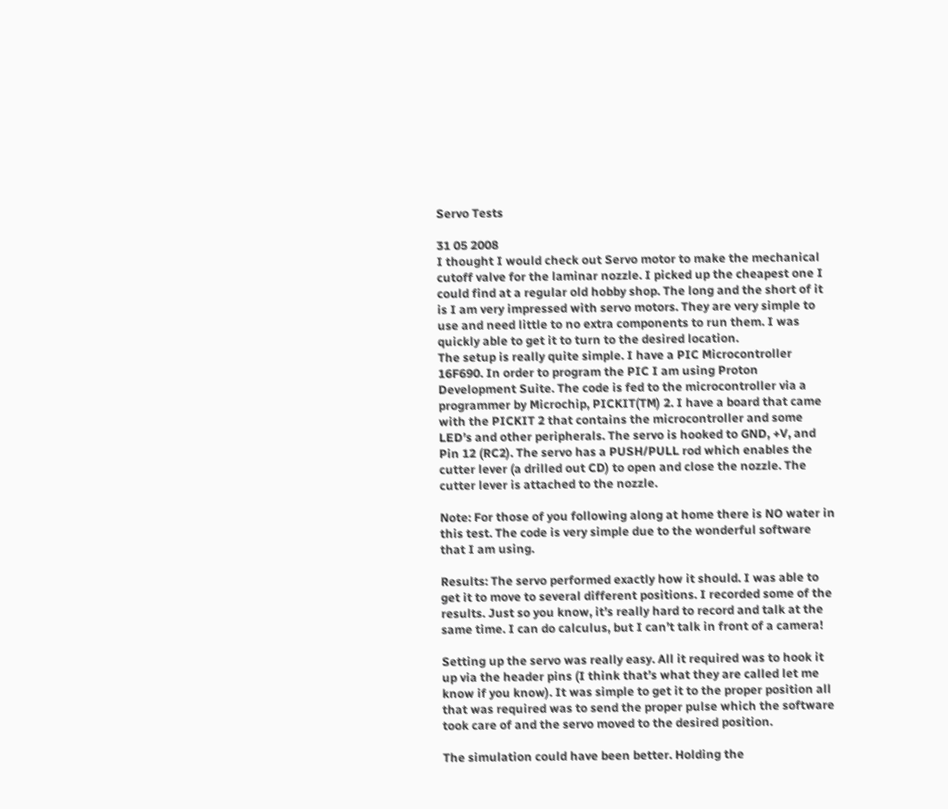Servo Tests

31 05 2008
I thought I would check out Servo motor to make the mechanical cutoff valve for the laminar nozzle. I picked up the cheapest one I could find at a regular old hobby shop. The long and the short of it is I am very impressed with servo motors. They are very simple to use and need little to no extra components to run them. I was quickly able to get it to turn to the desired location.
The setup is really quite simple. I have a PIC Microcontroller 16F690. In order to program the PIC I am using Proton Development Suite. The code is fed to the microcontroller via a programmer by Microchip, PICKIT(TM) 2. I have a board that came with the PICKIT 2 that contains the microcontroller and some LED’s and other peripherals. The servo is hooked to GND, +V, and Pin 12 (RC2). The servo has a PUSH/PULL rod which enables the cutter lever (a drilled out CD) to open and close the nozzle. The cutter lever is attached to the nozzle.

Note: For those of you following along at home there is NO water in this test. The code is very simple due to the wonderful software that I am using.

Results: The servo performed exactly how it should. I was able to get it to move to several different positions. I recorded some of the results. Just so you know, it’s really hard to record and talk at the same time. I can do calculus, but I can’t talk in front of a camera!

Setting up the servo was really easy. All it required was to hook it up via the header pins (I think that’s what they are called let me know if you know). It was simple to get it to the proper position all that was required was to send the proper pulse which the software took care of and the servo moved to the desired position.

The simulation could have been better. Holding the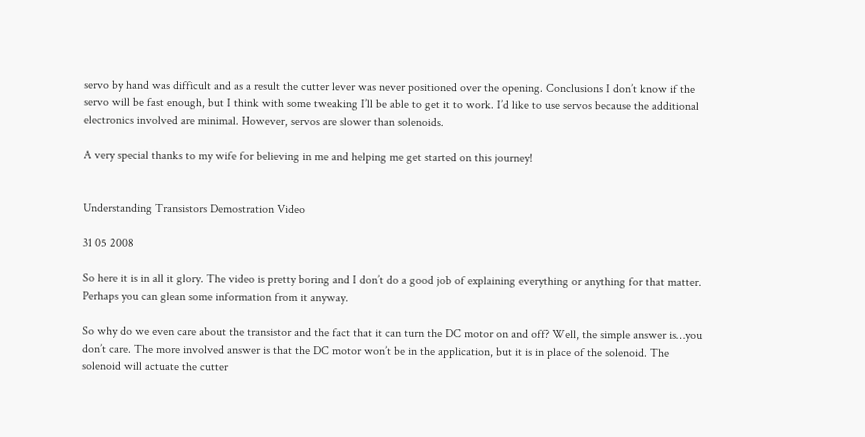servo by hand was difficult and as a result the cutter lever was never positioned over the opening. Conclusions I don’t know if the servo will be fast enough, but I think with some tweaking I’ll be able to get it to work. I’d like to use servos because the additional electronics involved are minimal. However, servos are slower than solenoids.

A very special thanks to my wife for believing in me and helping me get started on this journey!


Understanding Transistors Demostration Video

31 05 2008

So here it is in all it glory. The video is pretty boring and I don’t do a good job of explaining everything or anything for that matter. Perhaps you can glean some information from it anyway.

So why do we even care about the transistor and the fact that it can turn the DC motor on and off? Well, the simple answer is…you don’t care. The more involved answer is that the DC motor won’t be in the application, but it is in place of the solenoid. The solenoid will actuate the cutter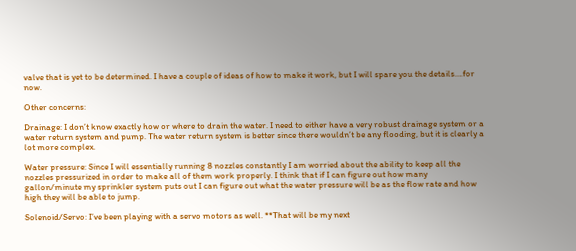valve that is yet to be determined. I have a couple of ideas of how to make it work, but I will spare you the details….for now.

Other concerns:

Drainage: I don’t know exactly how or where to drain the water. I need to either have a very robust drainage system or a water return system and pump. The water return system is better since there wouldn’t be any flooding, but it is clearly a lot more complex.

Water pressure: Since I will essentially running 8 nozzles constantly I am worried about the ability to keep all the nozzles pressurized in order to make all of them work properly. I think that if I can figure out how many gallon/minute my sprinkler system puts out I can figure out what the water pressure will be as the flow rate and how high they will be able to jump.

Solenoid/Servo: I’ve been playing with a servo motors as well. **That will be my next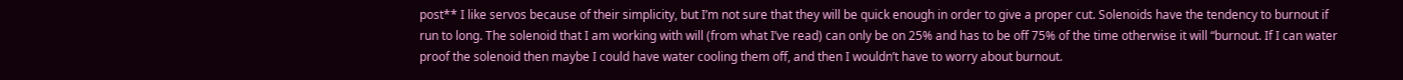post** I like servos because of their simplicity, but I’m not sure that they will be quick enough in order to give a proper cut. Solenoids have the tendency to burnout if run to long. The solenoid that I am working with will (from what I’ve read) can only be on 25% and has to be off 75% of the time otherwise it will “burnout. If I can water proof the solenoid then maybe I could have water cooling them off, and then I wouldn’t have to worry about burnout.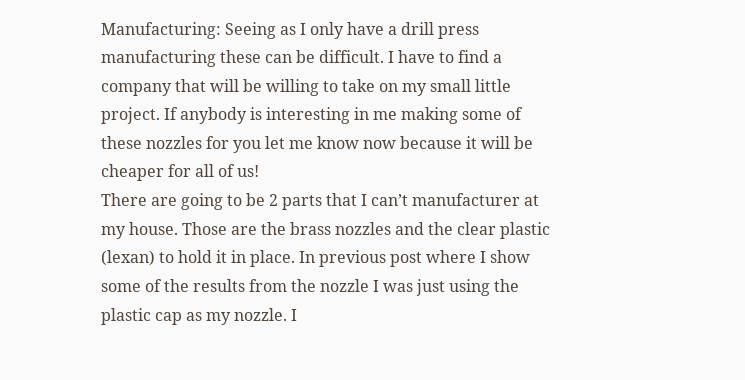Manufacturing: Seeing as I only have a drill press manufacturing these can be difficult. I have to find a company that will be willing to take on my small little project. If anybody is interesting in me making some of these nozzles for you let me know now because it will be cheaper for all of us!
There are going to be 2 parts that I can’t manufacturer at my house. Those are the brass nozzles and the clear plastic (lexan) to hold it in place. In previous post where I show some of the results from the nozzle I was just using the plastic cap as my nozzle. I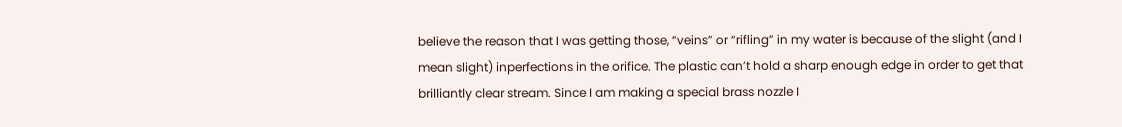believe the reason that I was getting those, “veins” or “rifling” in my water is because of the slight (and I mean slight) inperfections in the orifice. The plastic can’t hold a sharp enough edge in order to get that brilliantly clear stream. Since I am making a special brass nozzle I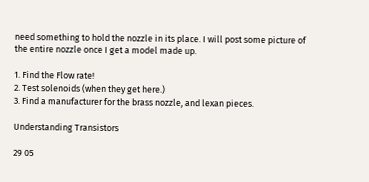need something to hold the nozzle in its place. I will post some picture of the entire nozzle once I get a model made up.

1. Find the Flow rate!
2. Test solenoids (when they get here.)
3. Find a manufacturer for the brass nozzle, and lexan pieces.

Understanding Transistors

29 05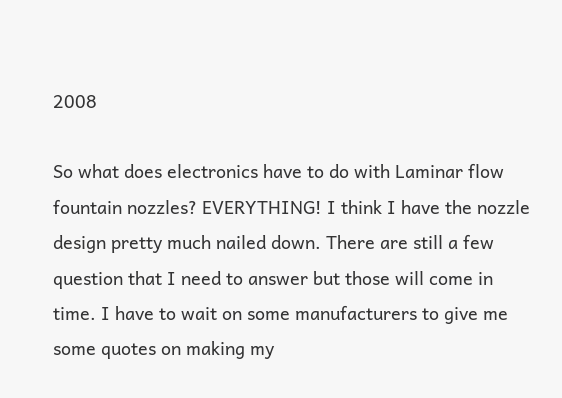2008

So what does electronics have to do with Laminar flow fountain nozzles? EVERYTHING! I think I have the nozzle design pretty much nailed down. There are still a few question that I need to answer but those will come in time. I have to wait on some manufacturers to give me some quotes on making my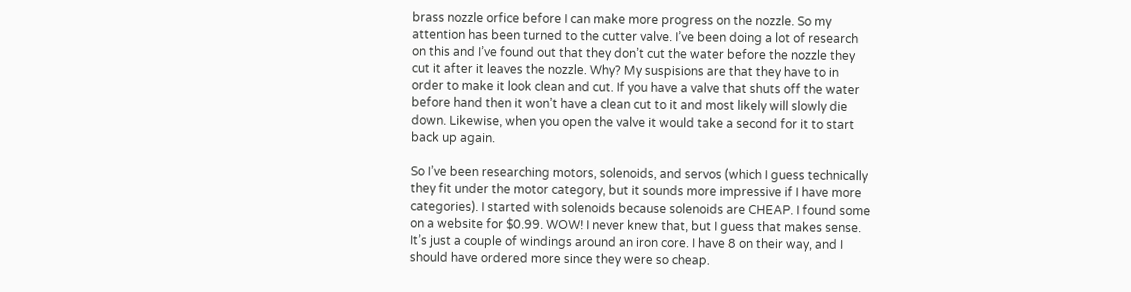brass nozzle orfice before I can make more progress on the nozzle. So my attention has been turned to the cutter valve. I’ve been doing a lot of research on this and I’ve found out that they don’t cut the water before the nozzle they cut it after it leaves the nozzle. Why? My suspisions are that they have to in order to make it look clean and cut. If you have a valve that shuts off the water before hand then it won’t have a clean cut to it and most likely will slowly die down. Likewise, when you open the valve it would take a second for it to start back up again.

So I’ve been researching motors, solenoids, and servos (which I guess technically they fit under the motor category, but it sounds more impressive if I have more categories). I started with solenoids because solenoids are CHEAP. I found some on a website for $0.99. WOW! I never knew that, but I guess that makes sense. It’s just a couple of windings around an iron core. I have 8 on their way, and I should have ordered more since they were so cheap.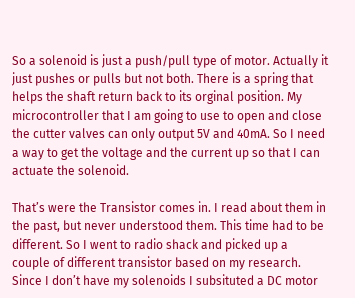So a solenoid is just a push/pull type of motor. Actually it just pushes or pulls but not both. There is a spring that helps the shaft return back to its orginal position. My microcontroller that I am going to use to open and close the cutter valves can only output 5V and 40mA. So I need a way to get the voltage and the current up so that I can actuate the solenoid.

That’s were the Transistor comes in. I read about them in the past, but never understood them. This time had to be different. So I went to radio shack and picked up a couple of different transistor based on my research. Since I don’t have my solenoids I subsituted a DC motor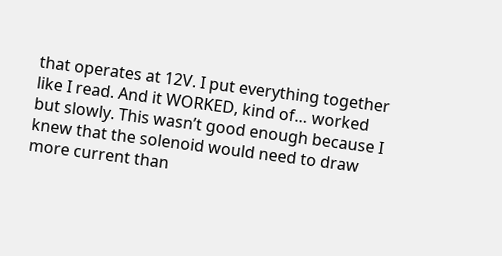that operates at 12V. I put everything together like I read. And it WORKED, kind of… worked but slowly. This wasn’t good enough because I knew that the solenoid would need to draw more current than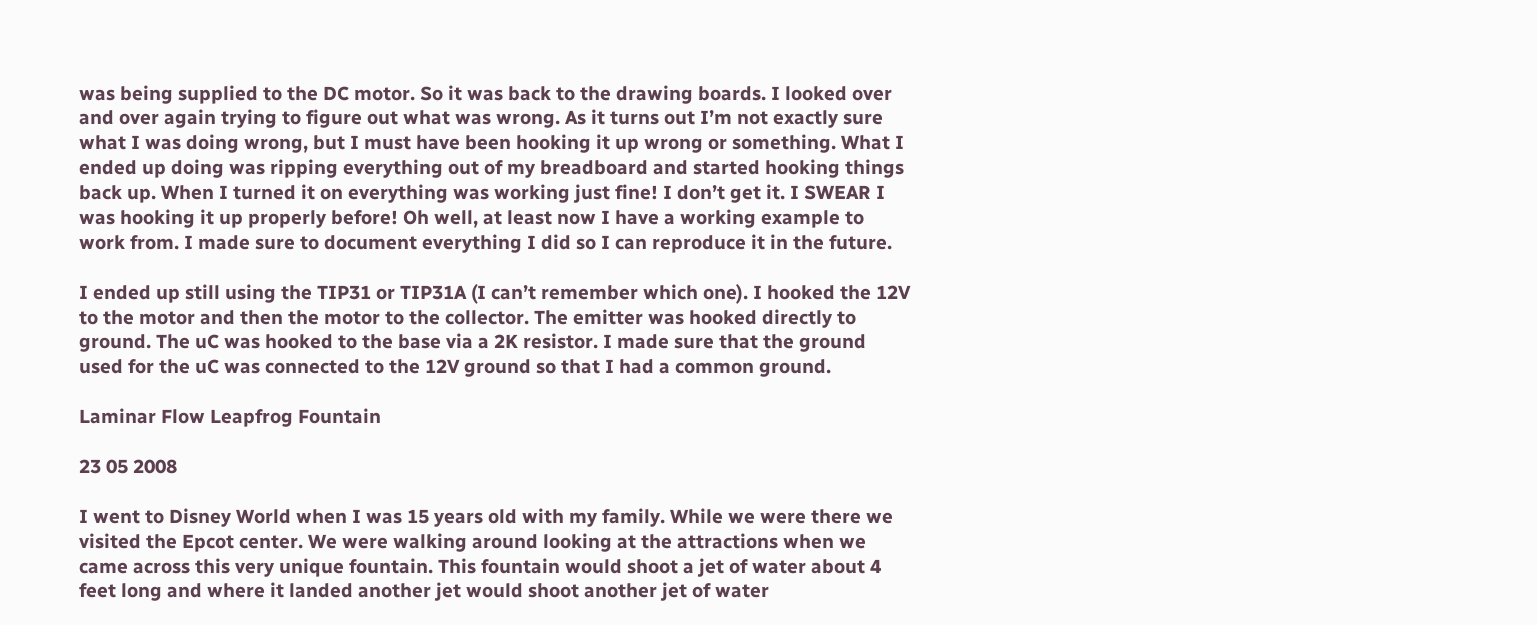was being supplied to the DC motor. So it was back to the drawing boards. I looked over and over again trying to figure out what was wrong. As it turns out I’m not exactly sure what I was doing wrong, but I must have been hooking it up wrong or something. What I ended up doing was ripping everything out of my breadboard and started hooking things back up. When I turned it on everything was working just fine! I don’t get it. I SWEAR I was hooking it up properly before! Oh well, at least now I have a working example to work from. I made sure to document everything I did so I can reproduce it in the future.

I ended up still using the TIP31 or TIP31A (I can’t remember which one). I hooked the 12V to the motor and then the motor to the collector. The emitter was hooked directly to ground. The uC was hooked to the base via a 2K resistor. I made sure that the ground used for the uC was connected to the 12V ground so that I had a common ground.

Laminar Flow Leapfrog Fountain

23 05 2008

I went to Disney World when I was 15 years old with my family. While we were there we visited the Epcot center. We were walking around looking at the attractions when we came across this very unique fountain. This fountain would shoot a jet of water about 4 feet long and where it landed another jet would shoot another jet of water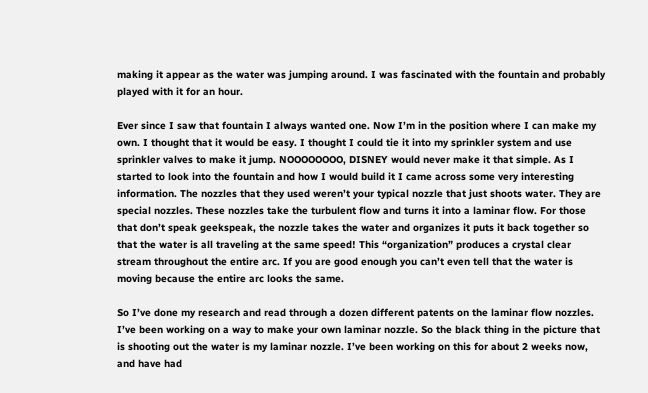making it appear as the water was jumping around. I was fascinated with the fountain and probably played with it for an hour.

Ever since I saw that fountain I always wanted one. Now I’m in the position where I can make my own. I thought that it would be easy. I thought I could tie it into my sprinkler system and use sprinkler valves to make it jump. NOOOOOOOO, DISNEY would never make it that simple. As I started to look into the fountain and how I would build it I came across some very interesting information. The nozzles that they used weren’t your typical nozzle that just shoots water. They are special nozzles. These nozzles take the turbulent flow and turns it into a laminar flow. For those that don’t speak geekspeak, the nozzle takes the water and organizes it puts it back together so that the water is all traveling at the same speed! This “organization” produces a crystal clear stream throughout the entire arc. If you are good enough you can’t even tell that the water is moving because the entire arc looks the same.

So I’ve done my research and read through a dozen different patents on the laminar flow nozzles. I’ve been working on a way to make your own laminar nozzle. So the black thing in the picture that is shooting out the water is my laminar nozzle. I’ve been working on this for about 2 weeks now, and have had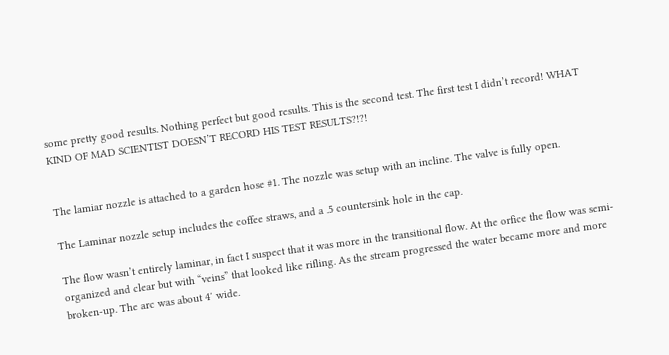some pretty good results. Nothing perfect but good results. This is the second test. The first test I didn’t record! WHAT KIND OF MAD SCIENTIST DOESN’T RECORD HIS TEST RESULTS?!?!


The lamiar nozzle is attached to a garden hose #1. The nozzle was setup with an incline. The valve is fully open.

The Laminar nozzle setup includes the coffee straws, and a .5 countersink hole in the cap.

The flow wasn’t entirely laminar, in fact I suspect that it was more in the transitional flow. At the orfice the flow was semi-organized and clear but with “veins” that looked like rifling. As the stream progressed the water became more and more broken-up. The arc was about 4′ wide.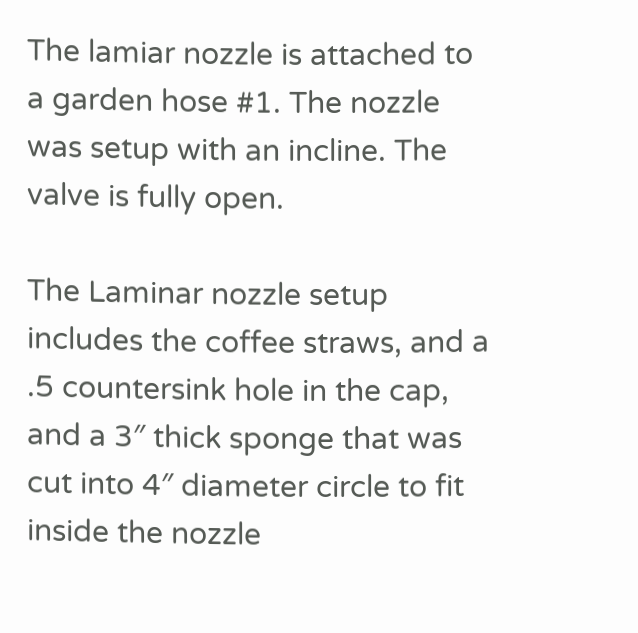The lamiar nozzle is attached to a garden hose #1. The nozzle was setup with an incline. The valve is fully open.

The Laminar nozzle setup includes the coffee straws, and a .5 countersink hole in the cap, and a 3″ thick sponge that was cut into 4″ diameter circle to fit inside the nozzle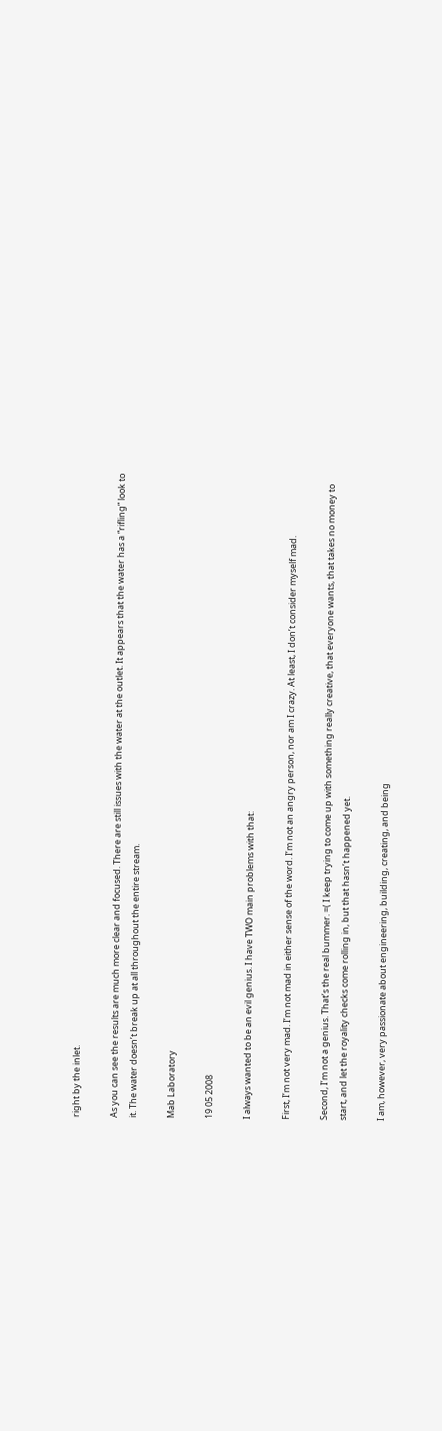right by the inlet.

As you can see the results are much more clear and focused. There are still issues with the water at the outlet. It appears that the water has a “rifling” look to it. The water doesn’t break up at all throughout the entire stream.

Mab Laboratory

19 05 2008

I always wanted to be an evil genius. I have TWO main problems with that:

First, I’m not very mad. I’m not mad in either sense of the word. I’m not an angry person, nor am I crazy. At least, I don’t consider myself mad.

Second, I’m not a genius. That’s the real bummer. =( I keep trying to come up with something really creative, that everyone wants, that takes no money to start, and let the royality checks come rolling in, but that hasn’t happened yet.

I am, however, very passionate about engineering, building, creating, and being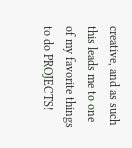creative, and as such this leads me to one of my favorite things to do PROJECTS!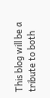This blog will be a tribute to both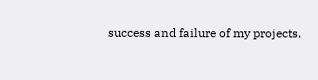success and failure of my projects.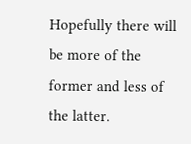Hopefully there will be more of the former and less of the latter.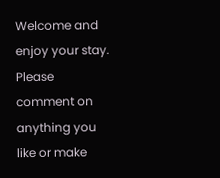Welcome and enjoy your stay. Please comment on anything you like or make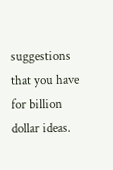suggestions that you have for billion dollar ideas.